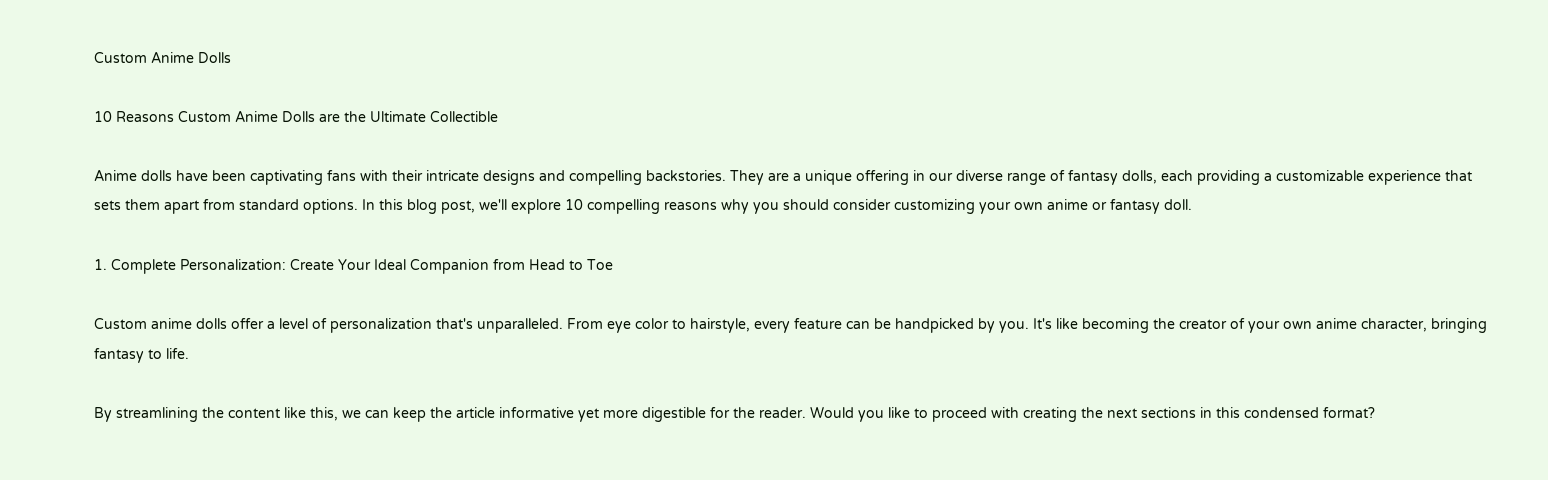Custom Anime Dolls

10 Reasons Custom Anime Dolls are the Ultimate Collectible

Anime dolls have been captivating fans with their intricate designs and compelling backstories. They are a unique offering in our diverse range of fantasy dolls, each providing a customizable experience that sets them apart from standard options. In this blog post, we'll explore 10 compelling reasons why you should consider customizing your own anime or fantasy doll.

1. Complete Personalization: Create Your Ideal Companion from Head to Toe

Custom anime dolls offer a level of personalization that's unparalleled. From eye color to hairstyle, every feature can be handpicked by you. It's like becoming the creator of your own anime character, bringing fantasy to life.

By streamlining the content like this, we can keep the article informative yet more digestible for the reader. Would you like to proceed with creating the next sections in this condensed format?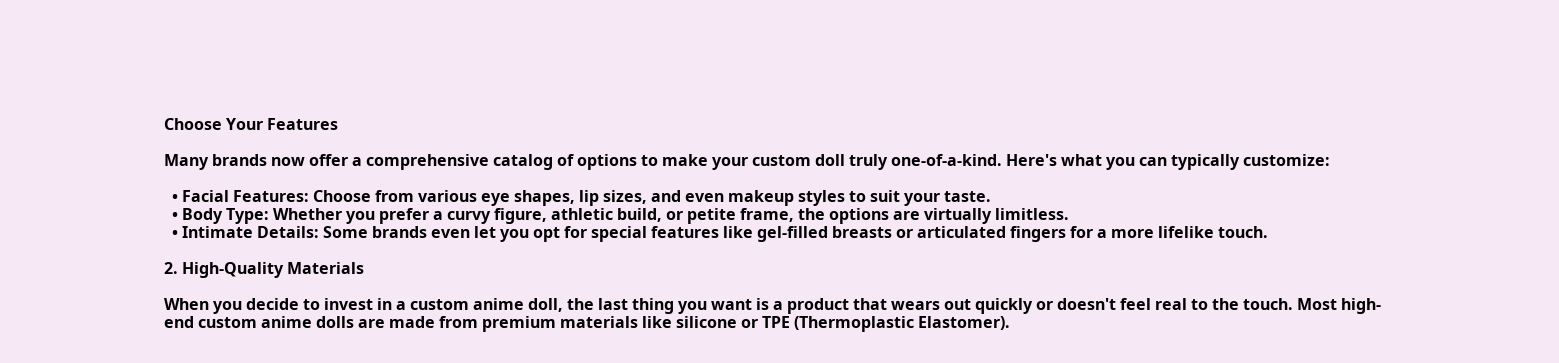Choose Your Features

Many brands now offer a comprehensive catalog of options to make your custom doll truly one-of-a-kind. Here's what you can typically customize:

  • Facial Features: Choose from various eye shapes, lip sizes, and even makeup styles to suit your taste.
  • Body Type: Whether you prefer a curvy figure, athletic build, or petite frame, the options are virtually limitless.
  • Intimate Details: Some brands even let you opt for special features like gel-filled breasts or articulated fingers for a more lifelike touch.

2. High-Quality Materials

When you decide to invest in a custom anime doll, the last thing you want is a product that wears out quickly or doesn't feel real to the touch. Most high-end custom anime dolls are made from premium materials like silicone or TPE (Thermoplastic Elastomer).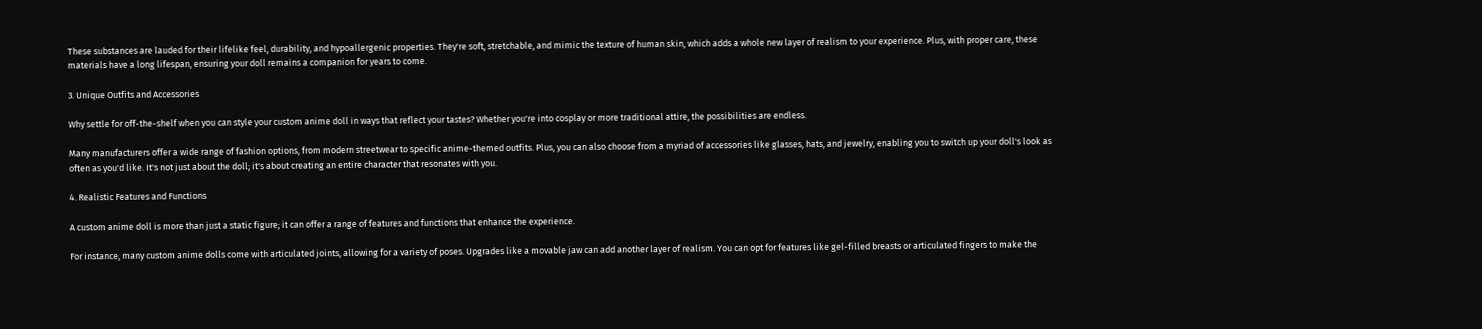These substances are lauded for their lifelike feel, durability, and hypoallergenic properties. They're soft, stretchable, and mimic the texture of human skin, which adds a whole new layer of realism to your experience. Plus, with proper care, these materials have a long lifespan, ensuring your doll remains a companion for years to come.

3. Unique Outfits and Accessories

Why settle for off-the-shelf when you can style your custom anime doll in ways that reflect your tastes? Whether you're into cosplay or more traditional attire, the possibilities are endless.

Many manufacturers offer a wide range of fashion options, from modern streetwear to specific anime-themed outfits. Plus, you can also choose from a myriad of accessories like glasses, hats, and jewelry, enabling you to switch up your doll's look as often as you'd like. It's not just about the doll; it's about creating an entire character that resonates with you.

4. Realistic Features and Functions

A custom anime doll is more than just a static figure; it can offer a range of features and functions that enhance the experience.

For instance, many custom anime dolls come with articulated joints, allowing for a variety of poses. Upgrades like a movable jaw can add another layer of realism. You can opt for features like gel-filled breasts or articulated fingers to make the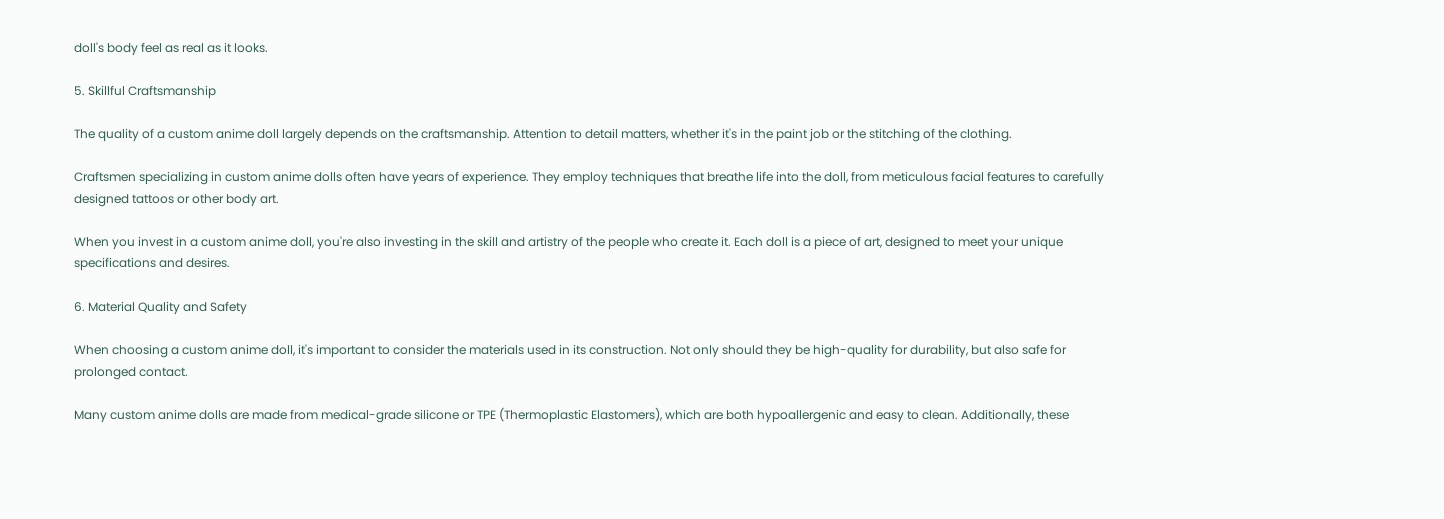doll's body feel as real as it looks.

5. Skillful Craftsmanship

The quality of a custom anime doll largely depends on the craftsmanship. Attention to detail matters, whether it's in the paint job or the stitching of the clothing.

Craftsmen specializing in custom anime dolls often have years of experience. They employ techniques that breathe life into the doll, from meticulous facial features to carefully designed tattoos or other body art.

When you invest in a custom anime doll, you're also investing in the skill and artistry of the people who create it. Each doll is a piece of art, designed to meet your unique specifications and desires.

6. Material Quality and Safety

When choosing a custom anime doll, it's important to consider the materials used in its construction. Not only should they be high-quality for durability, but also safe for prolonged contact.

Many custom anime dolls are made from medical-grade silicone or TPE (Thermoplastic Elastomers), which are both hypoallergenic and easy to clean. Additionally, these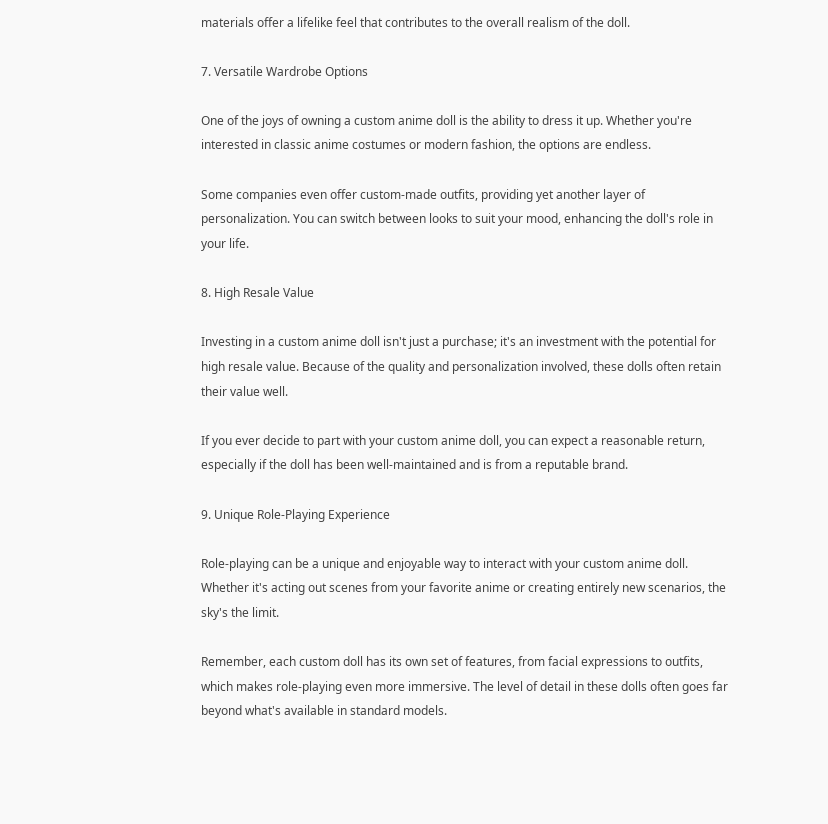materials offer a lifelike feel that contributes to the overall realism of the doll.

7. Versatile Wardrobe Options

One of the joys of owning a custom anime doll is the ability to dress it up. Whether you're interested in classic anime costumes or modern fashion, the options are endless.

Some companies even offer custom-made outfits, providing yet another layer of personalization. You can switch between looks to suit your mood, enhancing the doll's role in your life.

8. High Resale Value

Investing in a custom anime doll isn't just a purchase; it's an investment with the potential for high resale value. Because of the quality and personalization involved, these dolls often retain their value well.

If you ever decide to part with your custom anime doll, you can expect a reasonable return, especially if the doll has been well-maintained and is from a reputable brand.

9. Unique Role-Playing Experience

Role-playing can be a unique and enjoyable way to interact with your custom anime doll. Whether it's acting out scenes from your favorite anime or creating entirely new scenarios, the sky's the limit.

Remember, each custom doll has its own set of features, from facial expressions to outfits, which makes role-playing even more immersive. The level of detail in these dolls often goes far beyond what's available in standard models.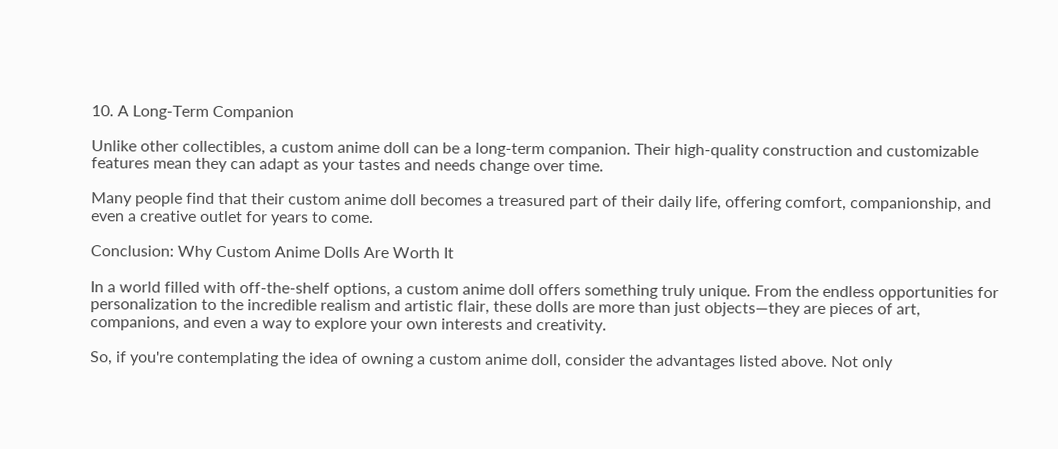10. A Long-Term Companion

Unlike other collectibles, a custom anime doll can be a long-term companion. Their high-quality construction and customizable features mean they can adapt as your tastes and needs change over time.

Many people find that their custom anime doll becomes a treasured part of their daily life, offering comfort, companionship, and even a creative outlet for years to come.

Conclusion: Why Custom Anime Dolls Are Worth It

In a world filled with off-the-shelf options, a custom anime doll offers something truly unique. From the endless opportunities for personalization to the incredible realism and artistic flair, these dolls are more than just objects—they are pieces of art, companions, and even a way to explore your own interests and creativity.

So, if you're contemplating the idea of owning a custom anime doll, consider the advantages listed above. Not only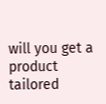will you get a product tailored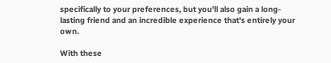specifically to your preferences, but you'll also gain a long-lasting friend and an incredible experience that's entirely your own.

With these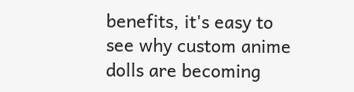benefits, it's easy to see why custom anime dolls are becoming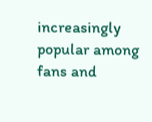increasingly popular among fans and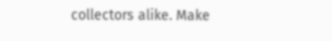collectors alike. Make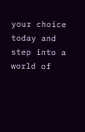your choice today and step into a world of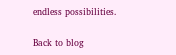endless possibilities.

Back to blog